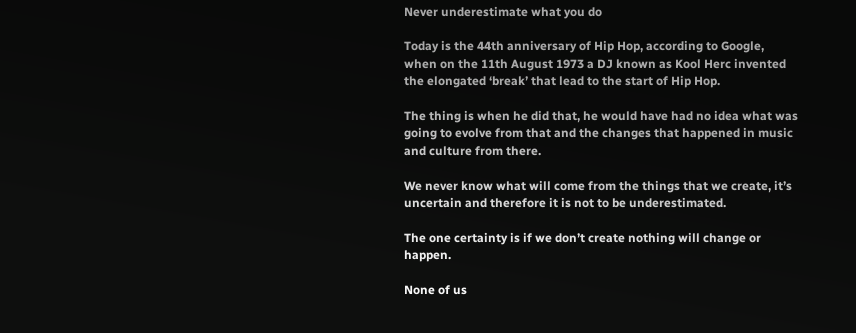Never underestimate what you do

Today is the 44th anniversary of Hip Hop, according to Google, when on the 11th August 1973 a DJ known as Kool Herc invented the elongated ‘break’ that lead to the start of Hip Hop.

The thing is when he did that, he would have had no idea what was going to evolve from that and the changes that happened in music and culture from there.

We never know what will come from the things that we create, it’s uncertain and therefore it is not to be underestimated.

The one certainty is if we don’t create nothing will change or happen.

None of us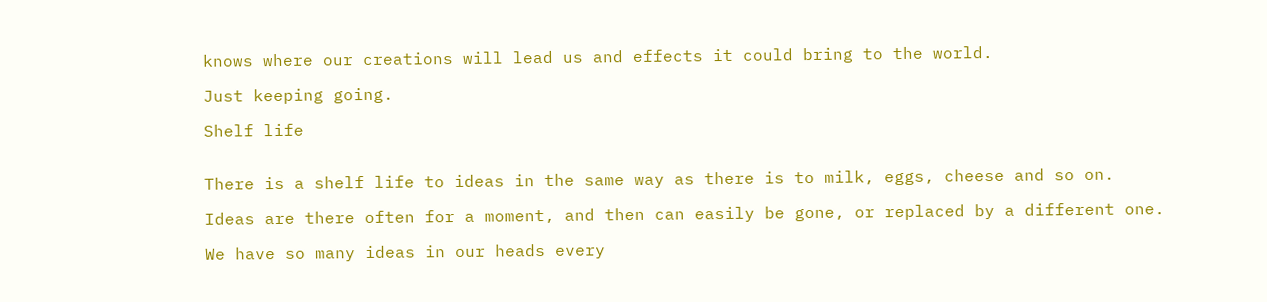knows where our creations will lead us and effects it could bring to the world.

Just keeping going.

Shelf life


There is a shelf life to ideas in the same way as there is to milk, eggs, cheese and so on.

Ideas are there often for a moment, and then can easily be gone, or replaced by a different one.

We have so many ideas in our heads every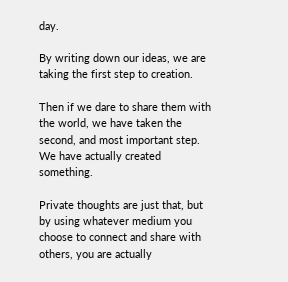day.

By writing down our ideas, we are taking the first step to creation.

Then if we dare to share them with the world, we have taken the second, and most important step. We have actually created something.

Private thoughts are just that, but by using whatever medium you choose to connect and share with others, you are actually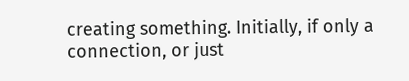creating something. Initially, if only a connection, or just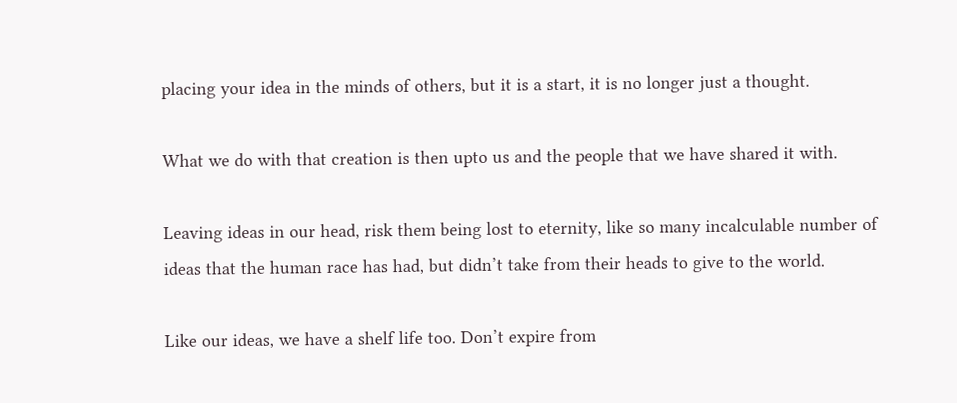placing your idea in the minds of others, but it is a start, it is no longer just a thought.

What we do with that creation is then upto us and the people that we have shared it with.

Leaving ideas in our head, risk them being lost to eternity, like so many incalculable number of ideas that the human race has had, but didn’t take from their heads to give to the world.

Like our ideas, we have a shelf life too. Don’t expire from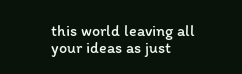this world leaving all your ideas as just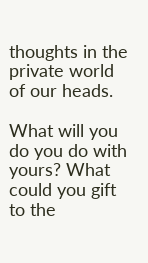thoughts in the private world of our heads.

What will you do you do with yours? What could you gift to the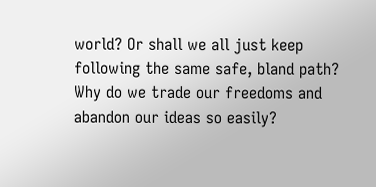world? Or shall we all just keep following the same safe, bland path? Why do we trade our freedoms and abandon our ideas so easily?